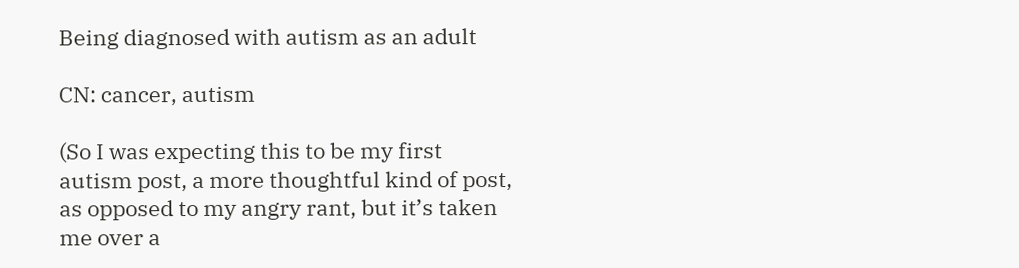Being diagnosed with autism as an adult

CN: cancer, autism

(So I was expecting this to be my first autism post, a more thoughtful kind of post, as opposed to my angry rant, but it’s taken me over a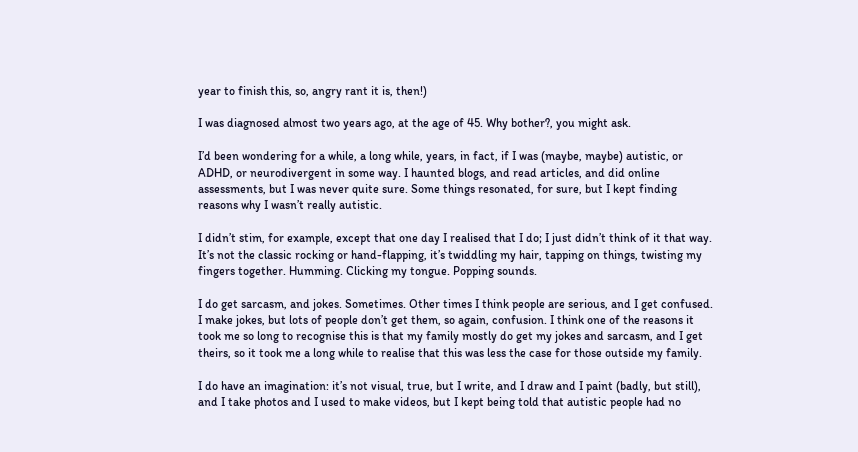year to finish this, so, angry rant it is, then!)

I was diagnosed almost two years ago, at the age of 45. Why bother?, you might ask.

I’d been wondering for a while, a long while, years, in fact, if I was (maybe, maybe) autistic, or ADHD, or neurodivergent in some way. I haunted blogs, and read articles, and did online assessments, but I was never quite sure. Some things resonated, for sure, but I kept finding reasons why I wasn’t really autistic.

I didn’t stim, for example, except that one day I realised that I do; I just didn’t think of it that way. It’s not the classic rocking or hand-flapping, it’s twiddling my hair, tapping on things, twisting my fingers together. Humming. Clicking my tongue. Popping sounds.

I do get sarcasm, and jokes. Sometimes. Other times I think people are serious, and I get confused. I make jokes, but lots of people don’t get them, so again, confusion. I think one of the reasons it took me so long to recognise this is that my family mostly do get my jokes and sarcasm, and I get theirs, so it took me a long while to realise that this was less the case for those outside my family.

I do have an imagination: it’s not visual, true, but I write, and I draw and I paint (badly, but still), and I take photos and I used to make videos, but I kept being told that autistic people had no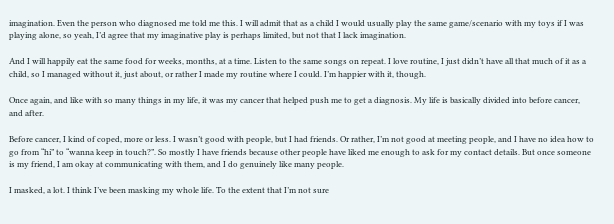imagination. Even the person who diagnosed me told me this. I will admit that as a child I would usually play the same game/scenario with my toys if I was playing alone, so yeah, I’d agree that my imaginative play is perhaps limited, but not that I lack imagination.

And I will happily eat the same food for weeks, months, at a time. Listen to the same songs on repeat. I love routine, I just didn’t have all that much of it as a child, so I managed without it, just about, or rather I made my routine where I could. I’m happier with it, though.

Once again, and like with so many things in my life, it was my cancer that helped push me to get a diagnosis. My life is basically divided into before cancer, and after.

Before cancer, I kind of coped, more or less. I wasn’t good with people, but I had friends. Or rather, I’m not good at meeting people, and I have no idea how to go from “hi” to “wanna keep in touch?”. So mostly I have friends because other people have liked me enough to ask for my contact details. But once someone is my friend, I am okay at communicating with them, and I do genuinely like many people.

I masked, a lot. I think I’ve been masking my whole life. To the extent that I’m not sure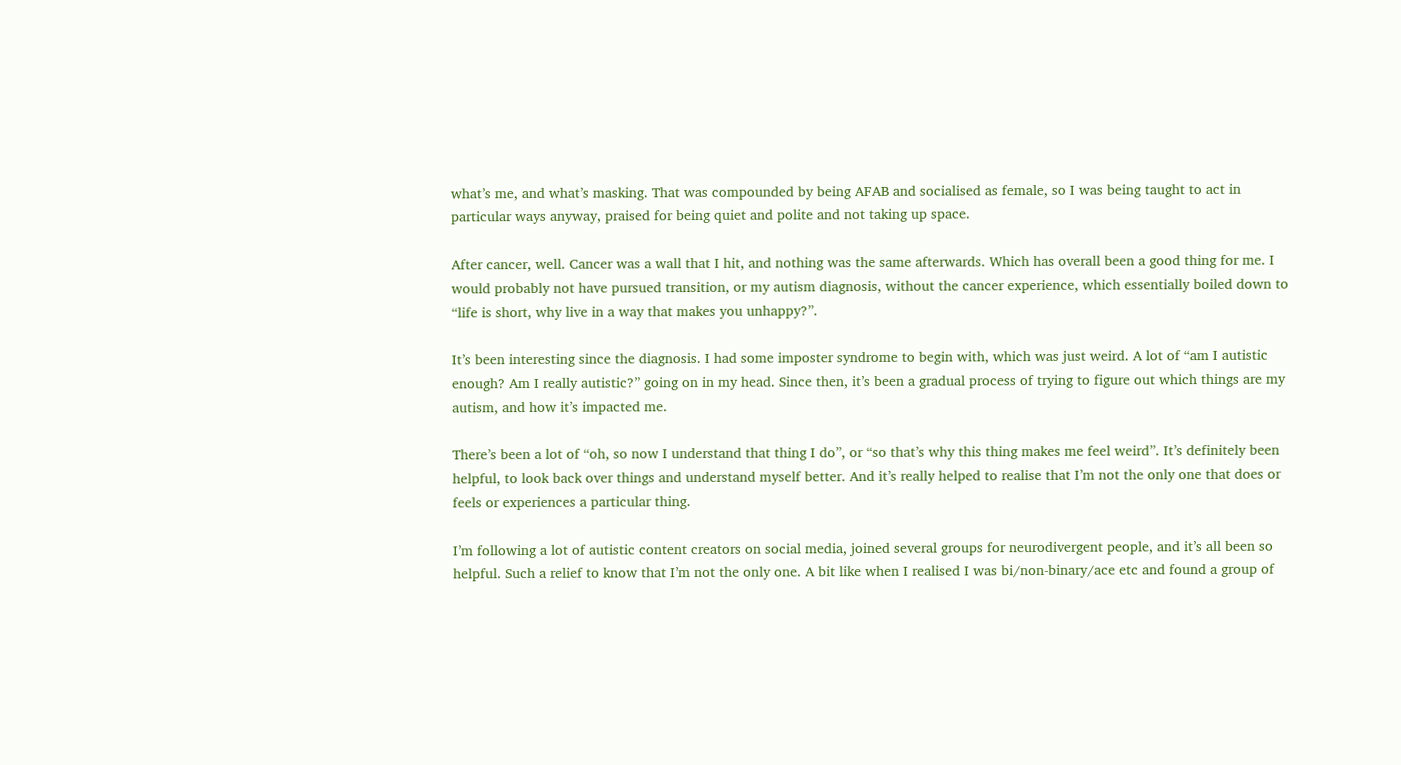what’s me, and what’s masking. That was compounded by being AFAB and socialised as female, so I was being taught to act in particular ways anyway, praised for being quiet and polite and not taking up space.

After cancer, well. Cancer was a wall that I hit, and nothing was the same afterwards. Which has overall been a good thing for me. I would probably not have pursued transition, or my autism diagnosis, without the cancer experience, which essentially boiled down to “life is short, why live in a way that makes you unhappy?”.

It’s been interesting since the diagnosis. I had some imposter syndrome to begin with, which was just weird. A lot of “am I autistic enough? Am I really autistic?” going on in my head. Since then, it’s been a gradual process of trying to figure out which things are my autism, and how it’s impacted me.

There’s been a lot of “oh, so now I understand that thing I do”, or “so that’s why this thing makes me feel weird”. It’s definitely been helpful, to look back over things and understand myself better. And it’s really helped to realise that I’m not the only one that does or feels or experiences a particular thing.

I’m following a lot of autistic content creators on social media, joined several groups for neurodivergent people, and it’s all been so helpful. Such a relief to know that I’m not the only one. A bit like when I realised I was bi/non-binary/ace etc and found a group of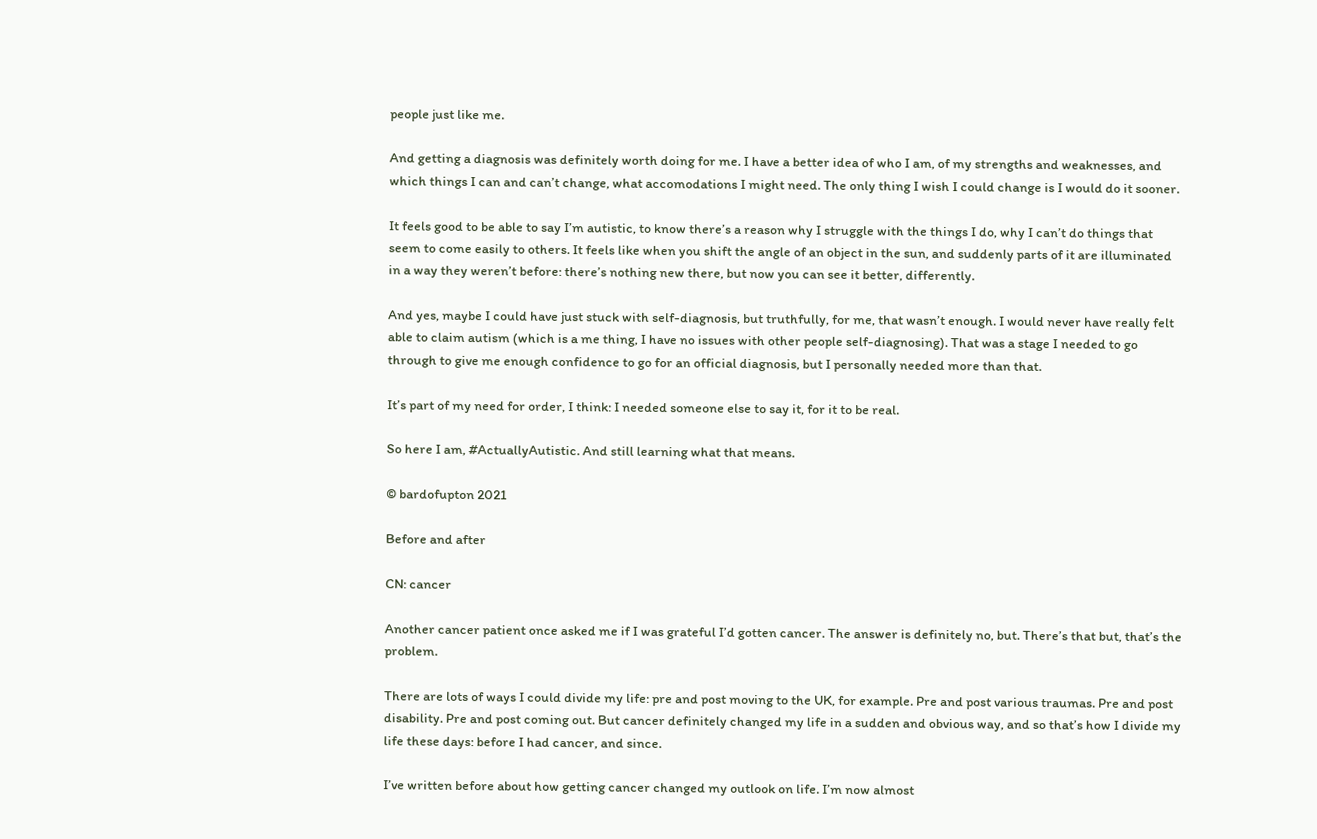people just like me.

And getting a diagnosis was definitely worth doing for me. I have a better idea of who I am, of my strengths and weaknesses, and which things I can and can’t change, what accomodations I might need. The only thing I wish I could change is I would do it sooner.

It feels good to be able to say I’m autistic, to know there’s a reason why I struggle with the things I do, why I can’t do things that seem to come easily to others. It feels like when you shift the angle of an object in the sun, and suddenly parts of it are illuminated in a way they weren’t before: there’s nothing new there, but now you can see it better, differently.

And yes, maybe I could have just stuck with self-diagnosis, but truthfully, for me, that wasn’t enough. I would never have really felt able to claim autism (which is a me thing, I have no issues with other people self-diagnosing). That was a stage I needed to go through to give me enough confidence to go for an official diagnosis, but I personally needed more than that.

It’s part of my need for order, I think: I needed someone else to say it, for it to be real.

So here I am, #ActuallyAutistic. And still learning what that means.

© bardofupton 2021

Before and after

CN: cancer

Another cancer patient once asked me if I was grateful I’d gotten cancer. The answer is definitely no, but. There’s that but, that’s the problem.

There are lots of ways I could divide my life: pre and post moving to the UK, for example. Pre and post various traumas. Pre and post disability. Pre and post coming out. But cancer definitely changed my life in a sudden and obvious way, and so that’s how I divide my life these days: before I had cancer, and since.

I’ve written before about how getting cancer changed my outlook on life. I’m now almost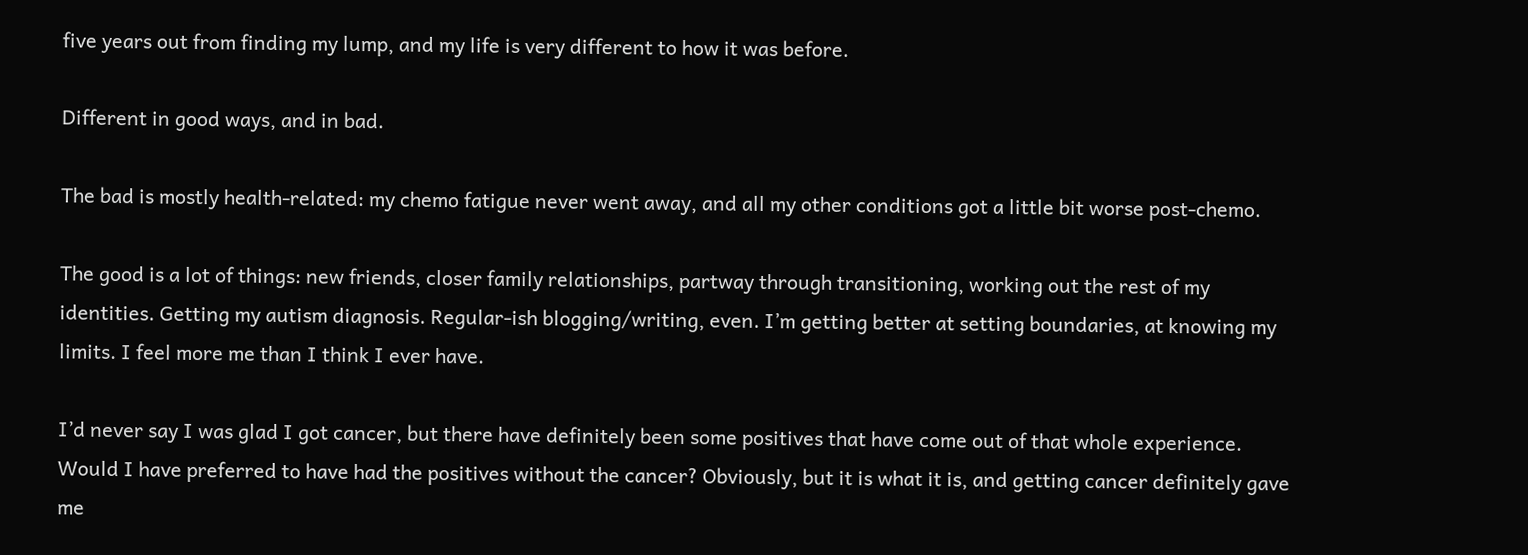five years out from finding my lump, and my life is very different to how it was before.

Different in good ways, and in bad.

The bad is mostly health-related: my chemo fatigue never went away, and all my other conditions got a little bit worse post-chemo.

The good is a lot of things: new friends, closer family relationships, partway through transitioning, working out the rest of my identities. Getting my autism diagnosis. Regular-ish blogging/writing, even. I’m getting better at setting boundaries, at knowing my limits. I feel more me than I think I ever have.

I’d never say I was glad I got cancer, but there have definitely been some positives that have come out of that whole experience. Would I have preferred to have had the positives without the cancer? Obviously, but it is what it is, and getting cancer definitely gave me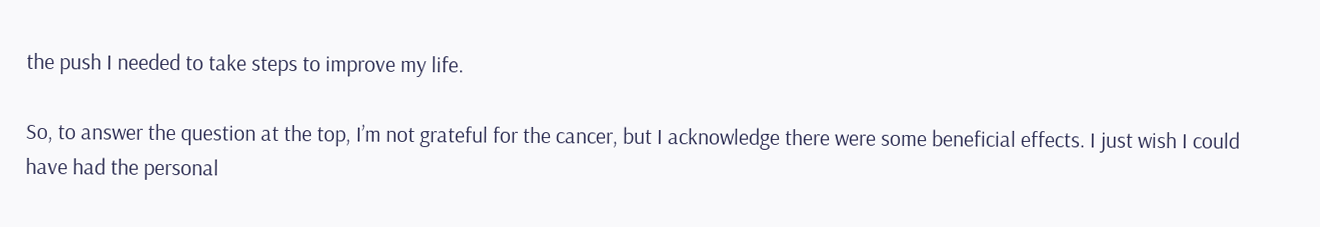the push I needed to take steps to improve my life.

So, to answer the question at the top, I’m not grateful for the cancer, but I acknowledge there were some beneficial effects. I just wish I could have had the personal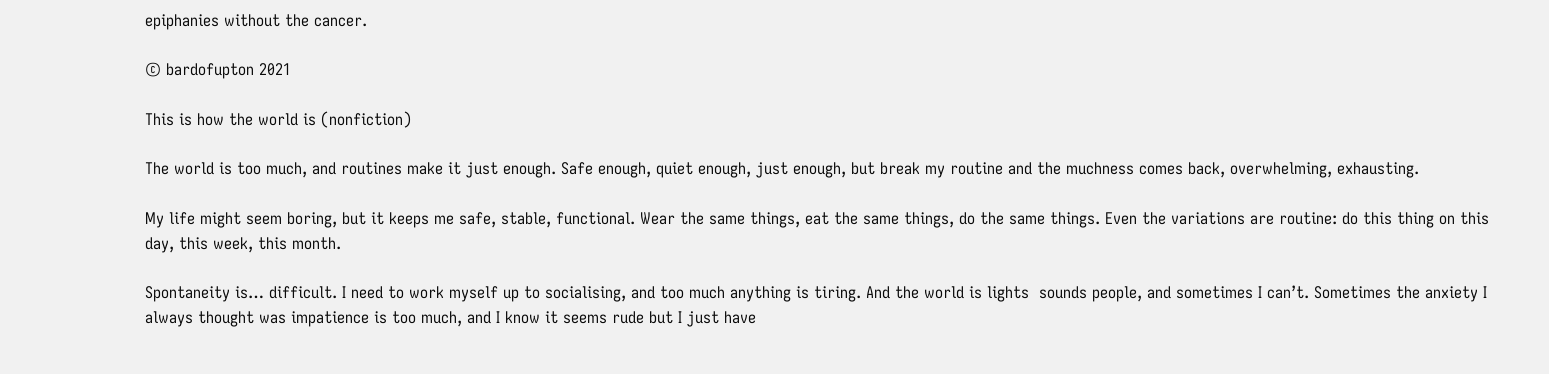epiphanies without the cancer.

© bardofupton 2021

This is how the world is (nonfiction)

The world is too much, and routines make it just enough. Safe enough, quiet enough, just enough, but break my routine and the muchness comes back, overwhelming, exhausting.

My life might seem boring, but it keeps me safe, stable, functional. Wear the same things, eat the same things, do the same things. Even the variations are routine: do this thing on this day, this week, this month.

Spontaneity is… difficult. I need to work myself up to socialising, and too much anything is tiring. And the world is lights  sounds people, and sometimes I can’t. Sometimes the anxiety I always thought was impatience is too much, and I know it seems rude but I just have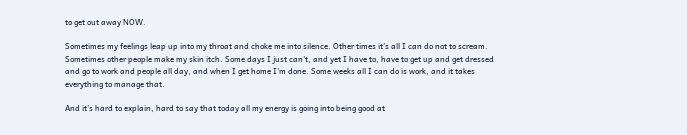to get out away NOW.

Sometimes my feelings leap up into my throat and choke me into silence. Other times it’s all I can do not to scream. Sometimes other people make my skin itch. Some days I just can’t, and yet I have to, have to get up and get dressed and go to work and people all day, and when I get home I’m done. Some weeks all I can do is work, and it takes everything to manage that.

And it’s hard to explain, hard to say that today all my energy is going into being good at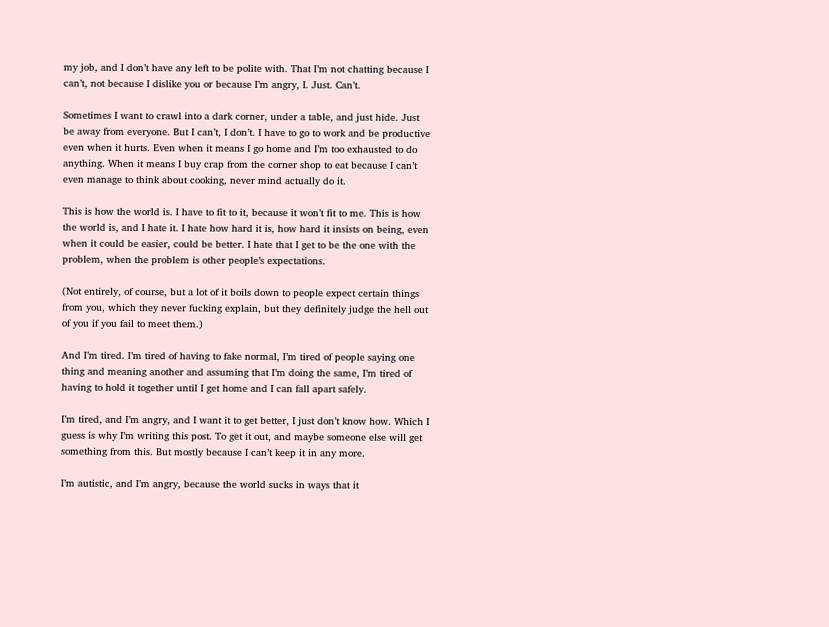my job, and I don’t have any left to be polite with. That I’m not chatting because I can’t, not because I dislike you or because I’m angry, I. Just. Can’t.

Sometimes I want to crawl into a dark corner, under a table, and just hide. Just be away from everyone. But I can’t, I don’t. I have to go to work and be productive even when it hurts. Even when it means I go home and I’m too exhausted to do anything. When it means I buy crap from the corner shop to eat because I can’t even manage to think about cooking, never mind actually do it.

This is how the world is. I have to fit to it, because it won’t fit to me. This is how the world is, and I hate it. I hate how hard it is, how hard it insists on being, even when it could be easier, could be better. I hate that I get to be the one with the problem, when the problem is other people’s expectations.

(Not entirely, of course, but a lot of it boils down to people expect certain things from you, which they never fucking explain, but they definitely judge the hell out of you if you fail to meet them.)

And I’m tired. I’m tired of having to fake normal, I’m tired of people saying one thing and meaning another and assuming that I’m doing the same, I’m tired of having to hold it together until I get home and I can fall apart safely.

I’m tired, and I’m angry, and I want it to get better, I just don’t know how. Which I guess is why I’m writing this post. To get it out, and maybe someone else will get something from this. But mostly because I can’t keep it in any more.

I’m autistic, and I’m angry, because the world sucks in ways that it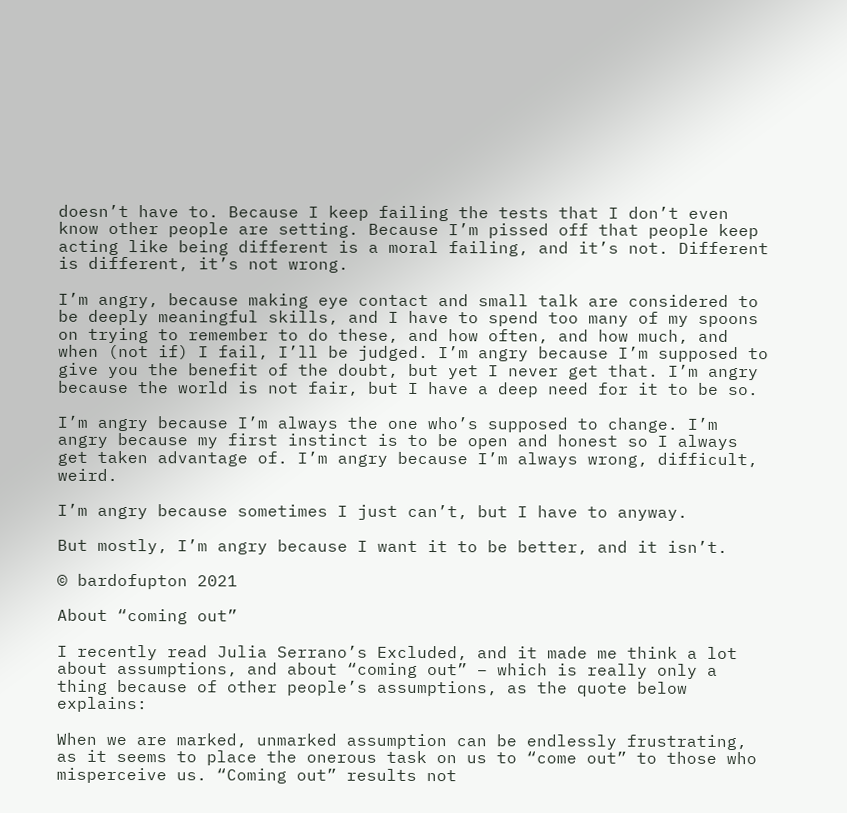doesn’t have to. Because I keep failing the tests that I don’t even know other people are setting. Because I’m pissed off that people keep acting like being different is a moral failing, and it’s not. Different is different, it’s not wrong.

I’m angry, because making eye contact and small talk are considered to be deeply meaningful skills, and I have to spend too many of my spoons on trying to remember to do these, and how often, and how much, and when (not if) I fail, I’ll be judged. I’m angry because I’m supposed to give you the benefit of the doubt, but yet I never get that. I’m angry because the world is not fair, but I have a deep need for it to be so.

I’m angry because I’m always the one who’s supposed to change. I’m angry because my first instinct is to be open and honest so I always get taken advantage of. I’m angry because I’m always wrong, difficult, weird.

I’m angry because sometimes I just can’t, but I have to anyway.

But mostly, I’m angry because I want it to be better, and it isn’t.

© bardofupton 2021

About “coming out”

I recently read Julia Serrano’s Excluded, and it made me think a lot about assumptions, and about “coming out” – which is really only a thing because of other people’s assumptions, as the quote below explains:

When we are marked, unmarked assumption can be endlessly frustrating, as it seems to place the onerous task on us to “come out” to those who misperceive us. “Coming out” results not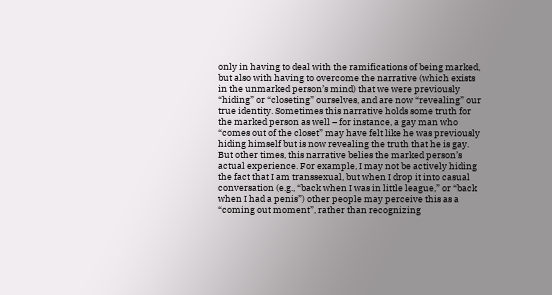only in having to deal with the ramifications of being marked, but also with having to overcome the narrative (which exists in the unmarked person’s mind) that we were previously “hiding” or “closeting” ourselves, and are now “revealing” our true identity. Sometimes this narrative holds some truth for the marked person as well – for instance, a gay man who “comes out of the closet” may have felt like he was previously hiding himself but is now revealing the truth that he is gay. But other times, this narrative belies the marked person’s actual experience. For example, I may not be actively hiding the fact that I am transsexual, but when I drop it into casual conversation (e.g., “back when I was in little league,” or “back when I had a penis”) other people may perceive this as a “coming out moment”, rather than recognizing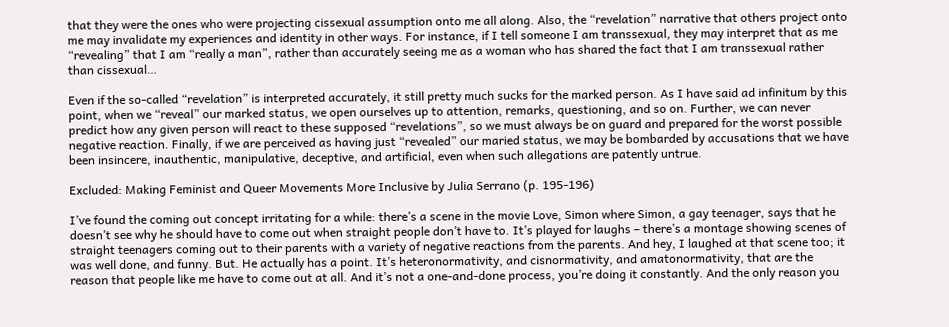that they were the ones who were projecting cissexual assumption onto me all along. Also, the “revelation” narrative that others project onto me may invalidate my experiences and identity in other ways. For instance, if I tell someone I am transsexual, they may interpret that as me “revealing” that I am “really a man”, rather than accurately seeing me as a woman who has shared the fact that I am transsexual rather than cissexual…

Even if the so-called “revelation” is interpreted accurately, it still pretty much sucks for the marked person. As I have said ad infinitum by this point, when we “reveal” our marked status, we open ourselves up to attention, remarks, questioning, and so on. Further, we can never predict how any given person will react to these supposed “revelations”, so we must always be on guard and prepared for the worst possible negative reaction. Finally, if we are perceived as having just “revealed” our maried status, we may be bombarded by accusations that we have been insincere, inauthentic, manipulative, deceptive, and artificial, even when such allegations are patently untrue.

Excluded: Making Feminist and Queer Movements More Inclusive by Julia Serrano (p. 195-196)

I’ve found the coming out concept irritating for a while: there’s a scene in the movie Love, Simon where Simon, a gay teenager, says that he doesn’t see why he should have to come out when straight people don’t have to. It’s played for laughs – there’s a montage showing scenes of straight teenagers coming out to their parents with a variety of negative reactions from the parents. And hey, I laughed at that scene too; it was well done, and funny. But. He actually has a point. It’s heteronormativity, and cisnormativity, and amatonormativity, that are the reason that people like me have to come out at all. And it’s not a one-and-done process, you’re doing it constantly. And the only reason you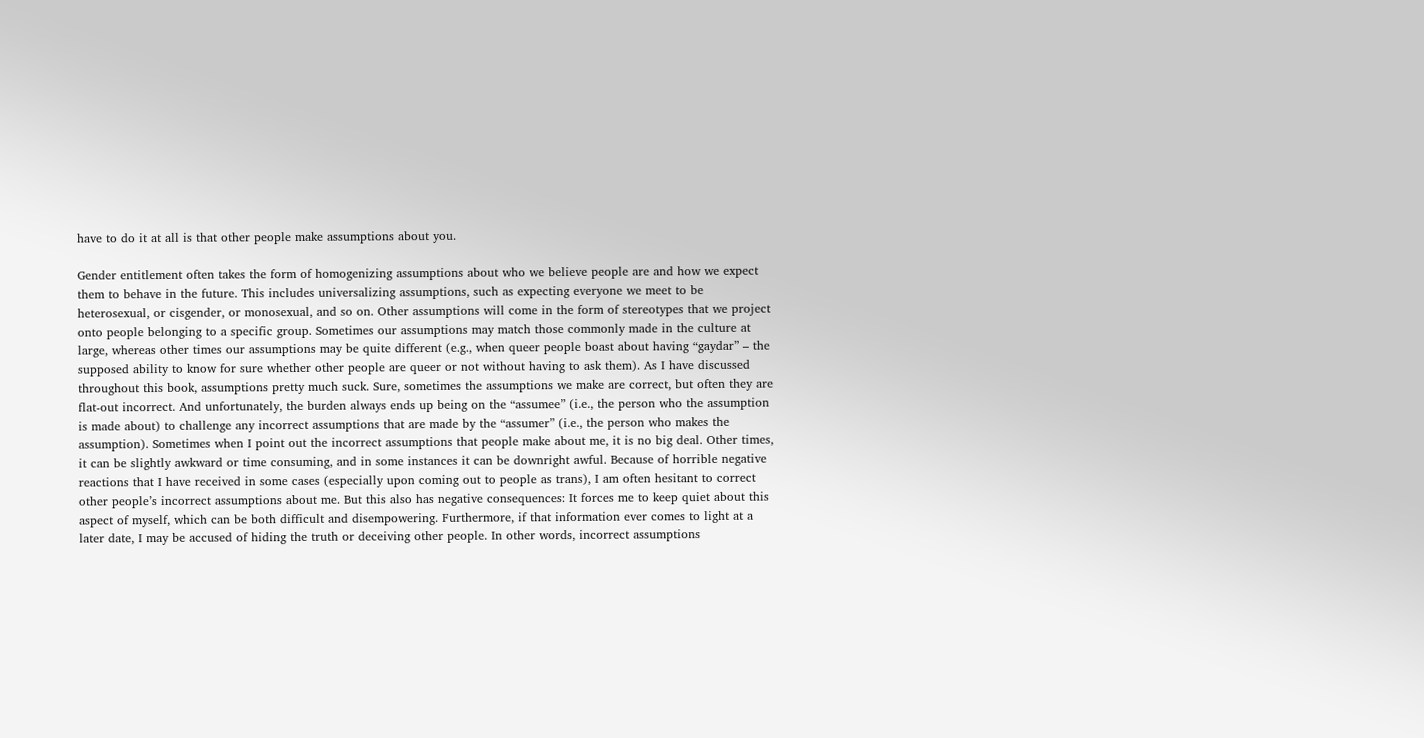have to do it at all is that other people make assumptions about you.

Gender entitlement often takes the form of homogenizing assumptions about who we believe people are and how we expect them to behave in the future. This includes universalizing assumptions, such as expecting everyone we meet to be heterosexual, or cisgender, or monosexual, and so on. Other assumptions will come in the form of stereotypes that we project onto people belonging to a specific group. Sometimes our assumptions may match those commonly made in the culture at large, whereas other times our assumptions may be quite different (e.g., when queer people boast about having “gaydar” – the supposed ability to know for sure whether other people are queer or not without having to ask them). As I have discussed throughout this book, assumptions pretty much suck. Sure, sometimes the assumptions we make are correct, but often they are flat-out incorrect. And unfortunately, the burden always ends up being on the “assumee” (i.e., the person who the assumption is made about) to challenge any incorrect assumptions that are made by the “assumer” (i.e., the person who makes the assumption). Sometimes when I point out the incorrect assumptions that people make about me, it is no big deal. Other times, it can be slightly awkward or time consuming, and in some instances it can be downright awful. Because of horrible negative reactions that I have received in some cases (especially upon coming out to people as trans), I am often hesitant to correct other people’s incorrect assumptions about me. But this also has negative consequences: It forces me to keep quiet about this aspect of myself, which can be both difficult and disempowering. Furthermore, if that information ever comes to light at a later date, I may be accused of hiding the truth or deceiving other people. In other words, incorrect assumptions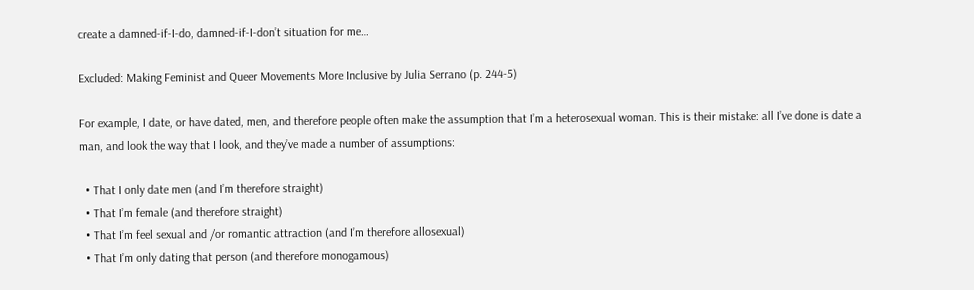create a damned-if-I-do, damned-if-I-don’t situation for me…

Excluded: Making Feminist and Queer Movements More Inclusive by Julia Serrano (p. 244-5)

For example, I date, or have dated, men, and therefore people often make the assumption that I’m a heterosexual woman. This is their mistake: all I’ve done is date a man, and look the way that I look, and they’ve made a number of assumptions:

  • That I only date men (and I’m therefore straight)
  • That I’m female (and therefore straight)
  • That I’m feel sexual and /or romantic attraction (and I’m therefore allosexual)
  • That I’m only dating that person (and therefore monogamous)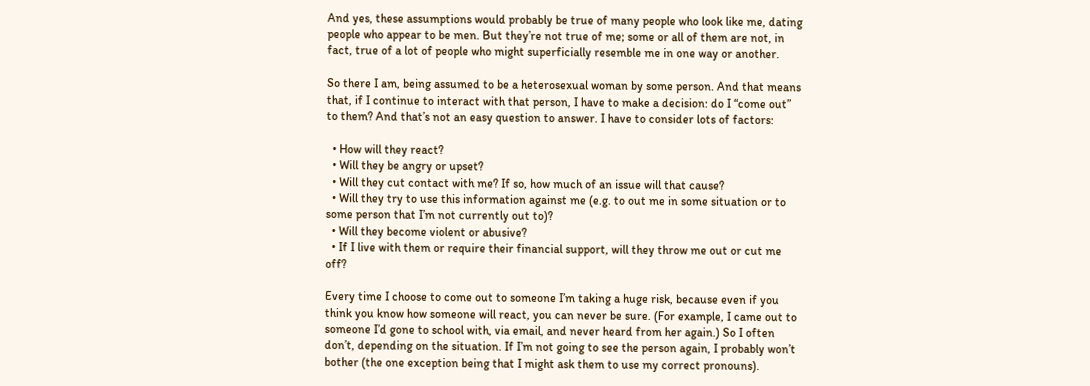And yes, these assumptions would probably be true of many people who look like me, dating people who appear to be men. But they’re not true of me; some or all of them are not, in fact, true of a lot of people who might superficially resemble me in one way or another.

So there I am, being assumed to be a heterosexual woman by some person. And that means that, if I continue to interact with that person, I have to make a decision: do I “come out” to them? And that’s not an easy question to answer. I have to consider lots of factors:

  • How will they react?
  • Will they be angry or upset?
  • Will they cut contact with me? If so, how much of an issue will that cause?
  • Will they try to use this information against me (e.g. to out me in some situation or to some person that I’m not currently out to)?
  • Will they become violent or abusive?
  • If I live with them or require their financial support, will they throw me out or cut me off?

Every time I choose to come out to someone I’m taking a huge risk, because even if you think you know how someone will react, you can never be sure. (For example, I came out to someone I’d gone to school with, via email, and never heard from her again.) So I often don’t, depending on the situation. If I’m not going to see the person again, I probably won’t bother (the one exception being that I might ask them to use my correct pronouns).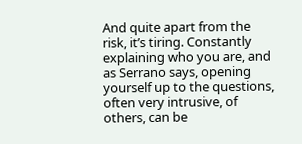And quite apart from the risk, it’s tiring. Constantly explaining who you are, and as Serrano says, opening yourself up to the questions, often very intrusive, of others, can be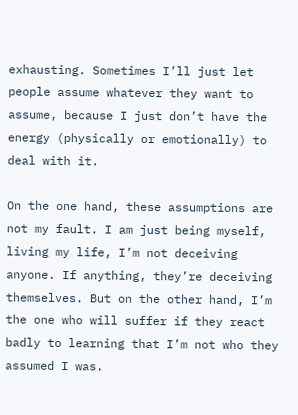exhausting. Sometimes I’ll just let people assume whatever they want to assume, because I just don’t have the energy (physically or emotionally) to deal with it.

On the one hand, these assumptions are not my fault. I am just being myself, living my life, I’m not deceiving anyone. If anything, they’re deceiving themselves. But on the other hand, I’m the one who will suffer if they react badly to learning that I’m not who they assumed I was.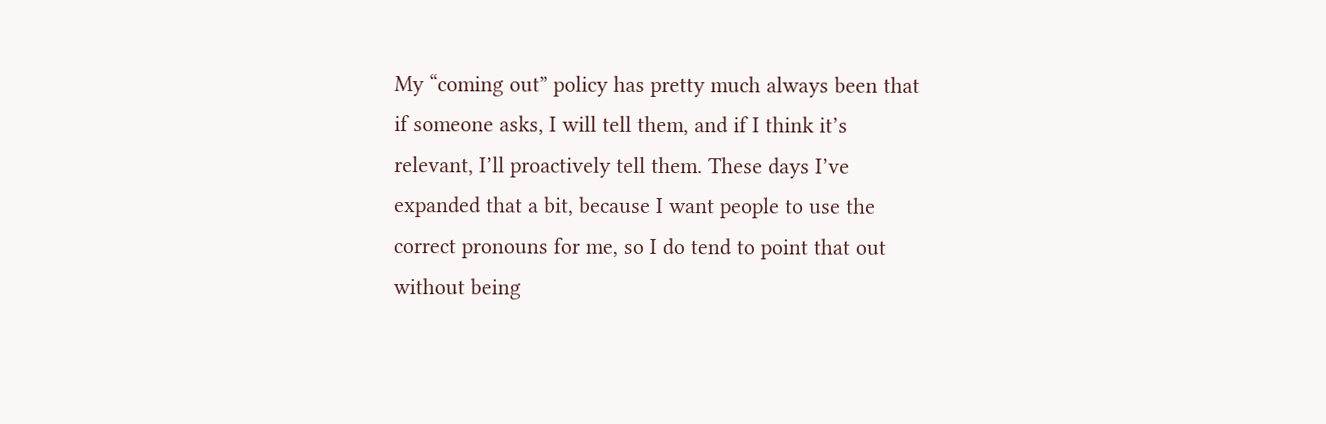My “coming out” policy has pretty much always been that if someone asks, I will tell them, and if I think it’s relevant, I’ll proactively tell them. These days I’ve expanded that a bit, because I want people to use the correct pronouns for me, so I do tend to point that out without being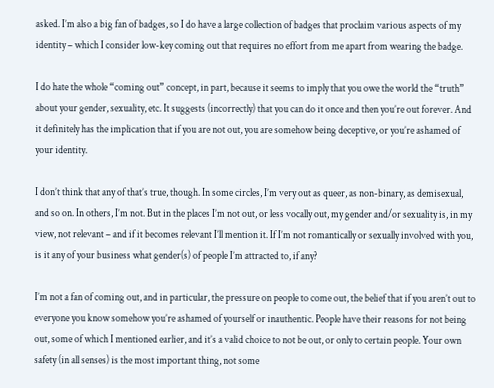asked. I’m also a big fan of badges, so I do have a large collection of badges that proclaim various aspects of my identity – which I consider low-key coming out that requires no effort from me apart from wearing the badge.

I do hate the whole “coming out” concept, in part, because it seems to imply that you owe the world the “truth” about your gender, sexuality, etc. It suggests (incorrectly) that you can do it once and then you’re out forever. And it definitely has the implication that if you are not out, you are somehow being deceptive, or you’re ashamed of your identity.

I don’t think that any of that’s true, though. In some circles, I’m very out as queer, as non-binary, as demisexual, and so on. In others, I’m not. But in the places I’m not out, or less vocally out, my gender and/or sexuality is, in my view, not relevant – and if it becomes relevant I’ll mention it. If I’m not romantically or sexually involved with you, is it any of your business what gender(s) of people I’m attracted to, if any?

I’m not a fan of coming out, and in particular, the pressure on people to come out, the belief that if you aren’t out to everyone you know somehow you’re ashamed of yourself or inauthentic. People have their reasons for not being out, some of which I mentioned earlier, and it’s a valid choice to not be out, or only to certain people. Your own safety (in all senses) is the most important thing, not some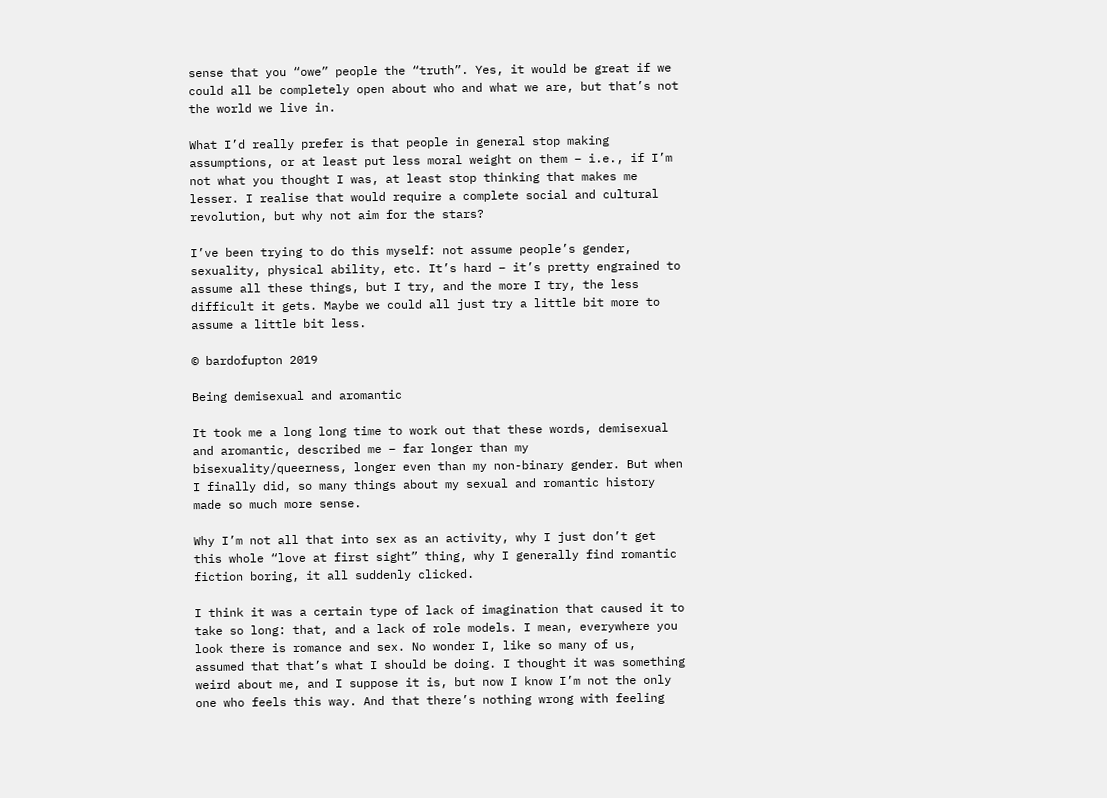sense that you “owe” people the “truth”. Yes, it would be great if we could all be completely open about who and what we are, but that’s not the world we live in.

What I’d really prefer is that people in general stop making assumptions, or at least put less moral weight on them – i.e., if I’m not what you thought I was, at least stop thinking that makes me lesser. I realise that would require a complete social and cultural revolution, but why not aim for the stars?

I’ve been trying to do this myself: not assume people’s gender, sexuality, physical ability, etc. It’s hard – it’s pretty engrained to assume all these things, but I try, and the more I try, the less difficult it gets. Maybe we could all just try a little bit more to assume a little bit less.

© bardofupton 2019

Being demisexual and aromantic

It took me a long long time to work out that these words, demisexual and aromantic, described me – far longer than my bisexuality/queerness, longer even than my non-binary gender. But when I finally did, so many things about my sexual and romantic history made so much more sense.

Why I’m not all that into sex as an activity, why I just don’t get this whole “love at first sight” thing, why I generally find romantic fiction boring, it all suddenly clicked.

I think it was a certain type of lack of imagination that caused it to take so long: that, and a lack of role models. I mean, everywhere you look there is romance and sex. No wonder I, like so many of us, assumed that that’s what I should be doing. I thought it was something weird about me, and I suppose it is, but now I know I’m not the only one who feels this way. And that there’s nothing wrong with feeling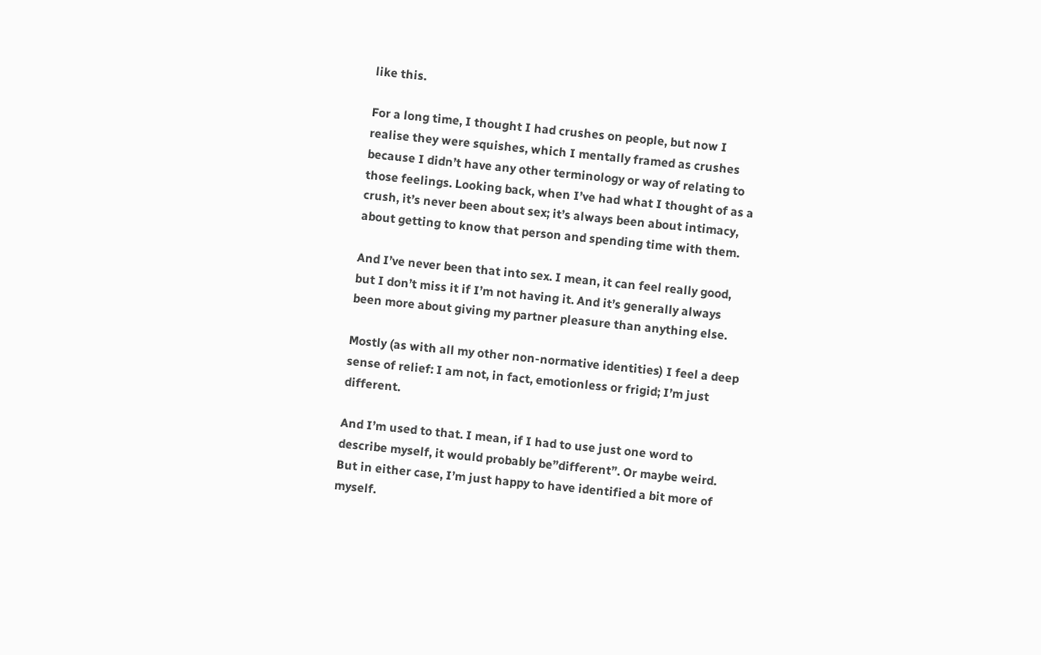like this.

For a long time, I thought I had crushes on people, but now I realise they were squishes, which I mentally framed as crushes because I didn’t have any other terminology or way of relating to those feelings. Looking back, when I’ve had what I thought of as a crush, it’s never been about sex; it’s always been about intimacy, about getting to know that person and spending time with them.

And I’ve never been that into sex. I mean, it can feel really good, but I don’t miss it if I’m not having it. And it’s generally always been more about giving my partner pleasure than anything else.

Mostly (as with all my other non-normative identities) I feel a deep sense of relief: I am not, in fact, emotionless or frigid; I’m just different.

And I’m used to that. I mean, if I had to use just one word to describe myself, it would probably be”different”. Or maybe weird. But in either case, I’m just happy to have identified a bit more of myself.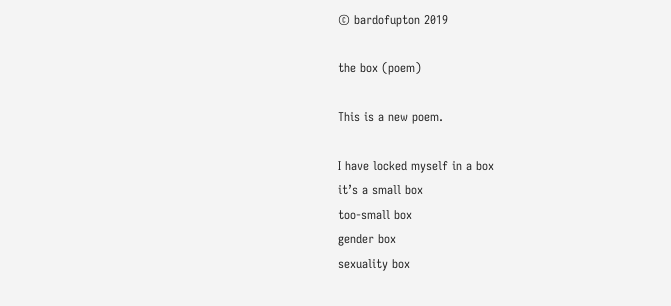© bardofupton 2019

the box (poem)

This is a new poem.

I have locked myself in a box
it’s a small box
too-small box
gender box
sexuality box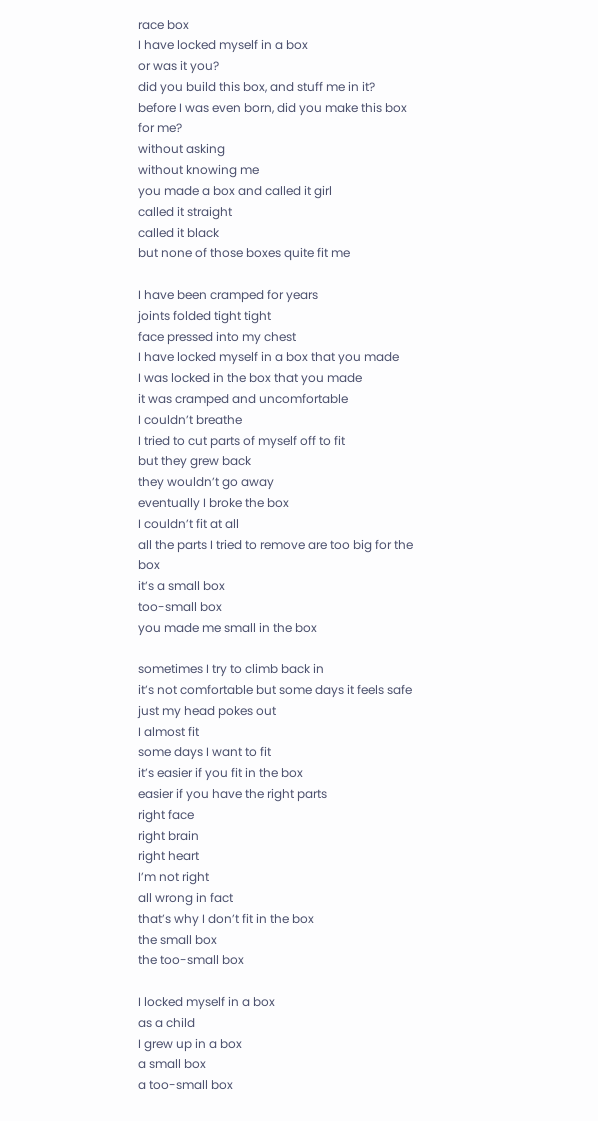race box
I have locked myself in a box
or was it you?
did you build this box, and stuff me in it?
before I was even born, did you make this box for me?
without asking
without knowing me
you made a box and called it girl
called it straight
called it black
but none of those boxes quite fit me

I have been cramped for years
joints folded tight tight
face pressed into my chest
I have locked myself in a box that you made
I was locked in the box that you made
it was cramped and uncomfortable
I couldn’t breathe
I tried to cut parts of myself off to fit
but they grew back
they wouldn’t go away
eventually I broke the box
I couldn’t fit at all
all the parts I tried to remove are too big for the box
it’s a small box
too-small box
you made me small in the box

sometimes I try to climb back in
it’s not comfortable but some days it feels safe
just my head pokes out
I almost fit
some days I want to fit
it’s easier if you fit in the box
easier if you have the right parts
right face
right brain
right heart
I’m not right
all wrong in fact
that’s why I don’t fit in the box
the small box
the too-small box

I locked myself in a box
as a child
I grew up in a box
a small box
a too-small box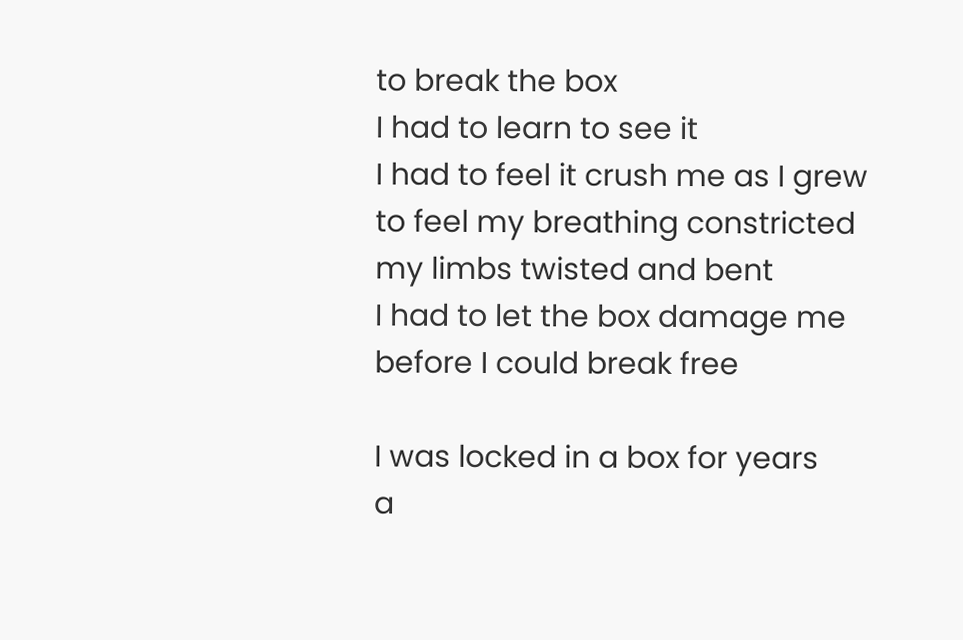to break the box
I had to learn to see it
I had to feel it crush me as I grew
to feel my breathing constricted
my limbs twisted and bent
I had to let the box damage me
before I could break free

I was locked in a box for years
a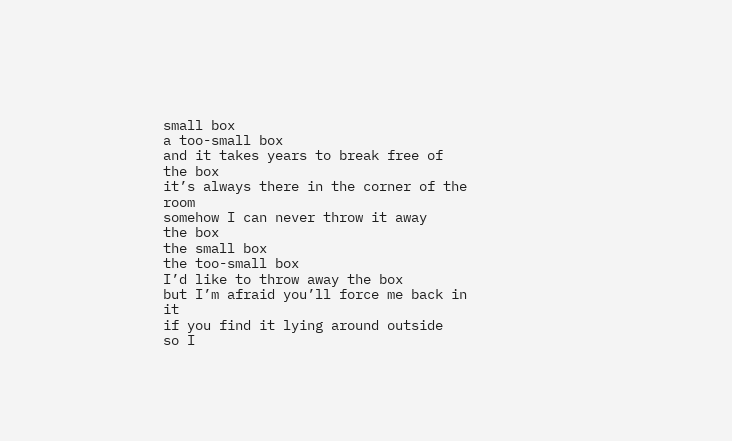small box
a too-small box
and it takes years to break free of the box
it’s always there in the corner of the room
somehow I can never throw it away
the box
the small box
the too-small box
I’d like to throw away the box
but I’m afraid you’ll force me back in it
if you find it lying around outside
so I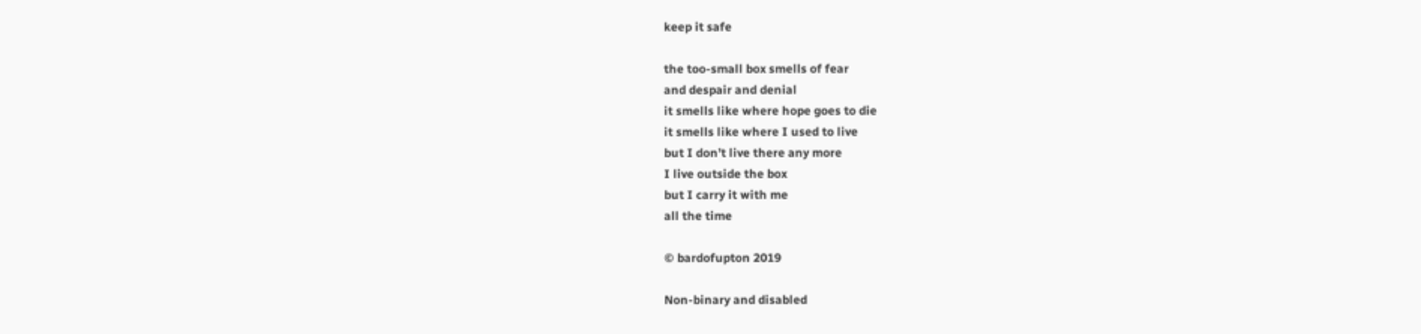keep it safe

the too-small box smells of fear
and despair and denial
it smells like where hope goes to die
it smells like where I used to live
but I don’t live there any more
I live outside the box
but I carry it with me
all the time

© bardofupton 2019

Non-binary and disabled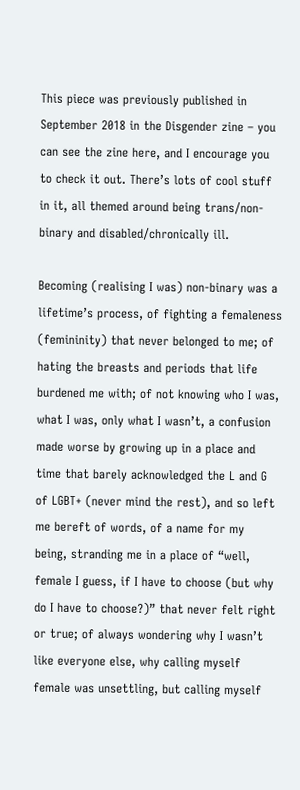This piece was previously published in September 2018 in the Disgender zine – you can see the zine here, and I encourage you to check it out. There’s lots of cool stuff in it, all themed around being trans/non-binary and disabled/chronically ill.

Becoming (realising I was) non-binary was a lifetime’s process, of fighting a femaleness (femininity) that never belonged to me; of hating the breasts and periods that life burdened me with; of not knowing who I was, what I was, only what I wasn’t, a confusion made worse by growing up in a place and time that barely acknowledged the L and G of LGBT+ (never mind the rest), and so left me bereft of words, of a name for my being, stranding me in a place of “well, female I guess, if I have to choose (but why do I have to choose?)” that never felt right or true; of always wondering why I wasn’t like everyone else, why calling myself female was unsettling, but calling myself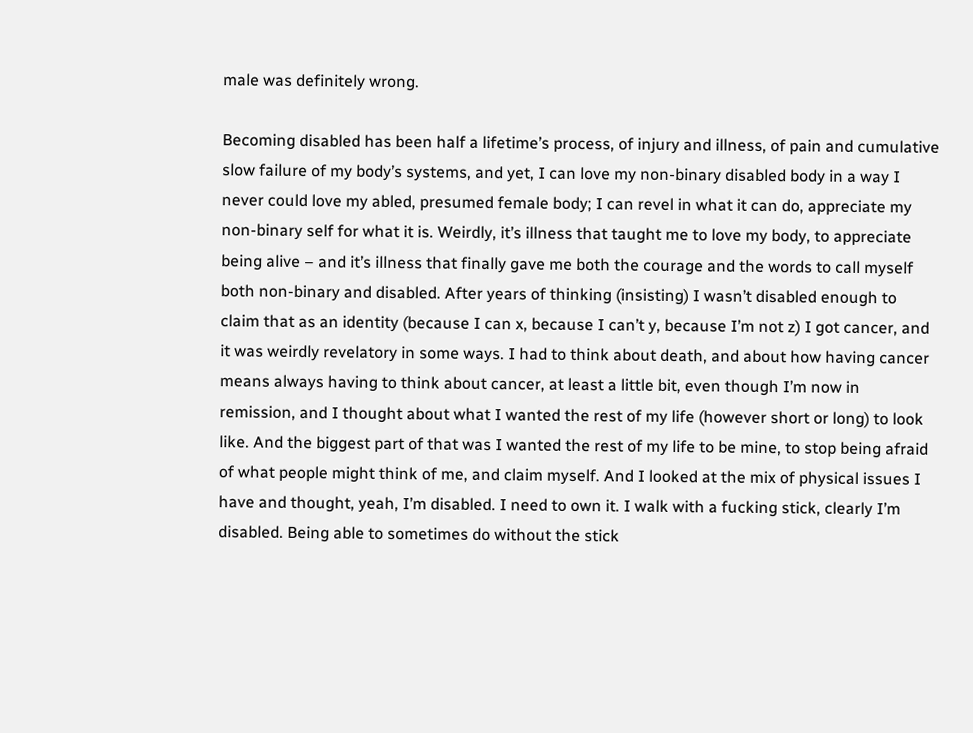male was definitely wrong.

Becoming disabled has been half a lifetime’s process, of injury and illness, of pain and cumulative slow failure of my body’s systems, and yet, I can love my non-binary disabled body in a way I never could love my abled, presumed female body; I can revel in what it can do, appreciate my non-binary self for what it is. Weirdly, it’s illness that taught me to love my body, to appreciate being alive – and it’s illness that finally gave me both the courage and the words to call myself both non-binary and disabled. After years of thinking (insisting) I wasn’t disabled enough to claim that as an identity (because I can x, because I can’t y, because I’m not z) I got cancer, and it was weirdly revelatory in some ways. I had to think about death, and about how having cancer means always having to think about cancer, at least a little bit, even though I’m now in remission, and I thought about what I wanted the rest of my life (however short or long) to look like. And the biggest part of that was I wanted the rest of my life to be mine, to stop being afraid of what people might think of me, and claim myself. And I looked at the mix of physical issues I have and thought, yeah, I’m disabled. I need to own it. I walk with a fucking stick, clearly I’m disabled. Being able to sometimes do without the stick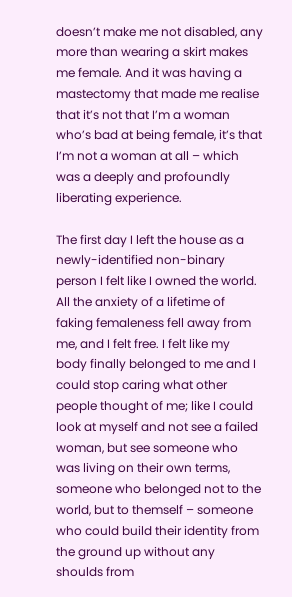doesn’t make me not disabled, any more than wearing a skirt makes me female. And it was having a mastectomy that made me realise that it’s not that I’m a woman who’s bad at being female, it’s that I’m not a woman at all – which was a deeply and profoundly liberating experience.

The first day I left the house as a newly-identified non-binary person I felt like I owned the world. All the anxiety of a lifetime of faking femaleness fell away from me, and I felt free. I felt like my body finally belonged to me and I could stop caring what other people thought of me; like I could look at myself and not see a failed woman, but see someone who was living on their own terms, someone who belonged not to the world, but to themself – someone who could build their identity from the ground up without any shoulds from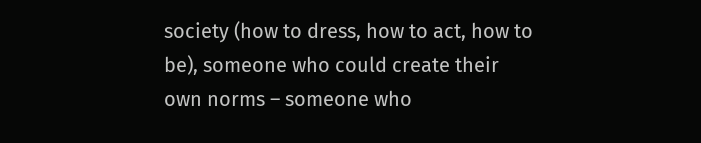society (how to dress, how to act, how to be), someone who could create their own norms – someone who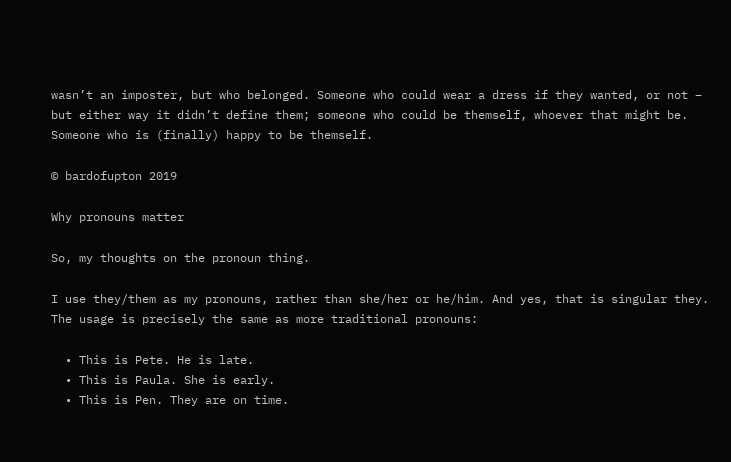wasn’t an imposter, but who belonged. Someone who could wear a dress if they wanted, or not – but either way it didn’t define them; someone who could be themself, whoever that might be. Someone who is (finally) happy to be themself.

© bardofupton 2019

Why pronouns matter

So, my thoughts on the pronoun thing.

I use they/them as my pronouns, rather than she/her or he/him. And yes, that is singular they. The usage is precisely the same as more traditional pronouns:

  • This is Pete. He is late.
  • This is Paula. She is early.
  • This is Pen. They are on time.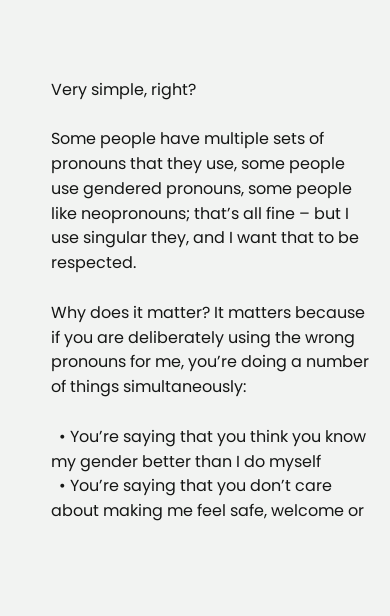Very simple, right?

Some people have multiple sets of pronouns that they use, some people use gendered pronouns, some people like neopronouns; that’s all fine – but I use singular they, and I want that to be respected.

Why does it matter? It matters because if you are deliberately using the wrong pronouns for me, you’re doing a number of things simultaneously:

  • You’re saying that you think you know my gender better than I do myself
  • You’re saying that you don’t care about making me feel safe, welcome or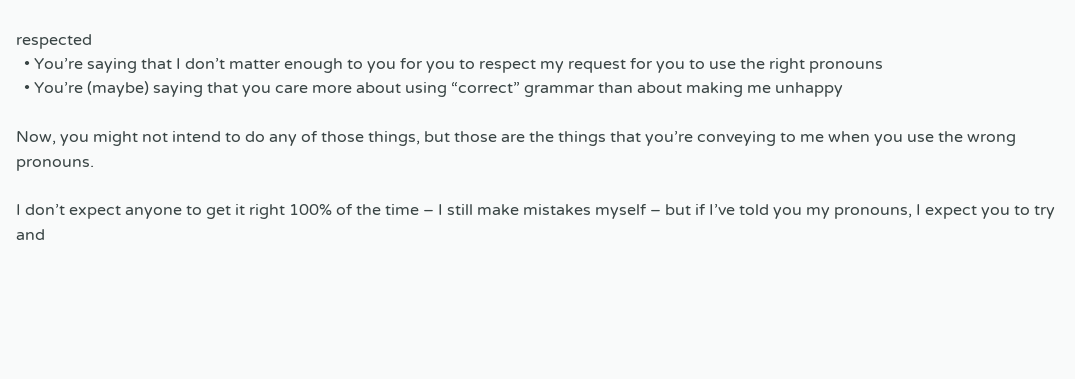respected
  • You’re saying that I don’t matter enough to you for you to respect my request for you to use the right pronouns
  • You’re (maybe) saying that you care more about using “correct” grammar than about making me unhappy

Now, you might not intend to do any of those things, but those are the things that you’re conveying to me when you use the wrong pronouns.

I don’t expect anyone to get it right 100% of the time – I still make mistakes myself – but if I’ve told you my pronouns, I expect you to try and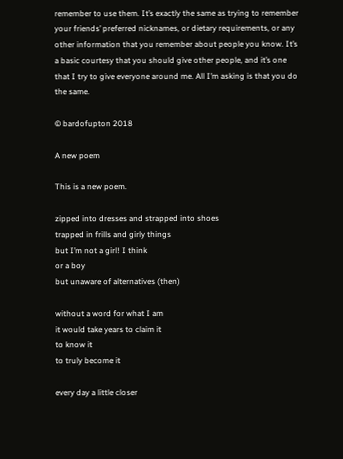remember to use them. It’s exactly the same as trying to remember your friends’ preferred nicknames, or dietary requirements, or any other information that you remember about people you know. It’s a basic courtesy that you should give other people, and it’s one that I try to give everyone around me. All I’m asking is that you do the same.

© bardofupton 2018

A new poem

This is a new poem.

zipped into dresses and strapped into shoes
trapped in frills and girly things
but I’m not a girl! I think
or a boy
but unaware of alternatives (then)

without a word for what I am
it would take years to claim it
to know it
to truly become it

every day a little closer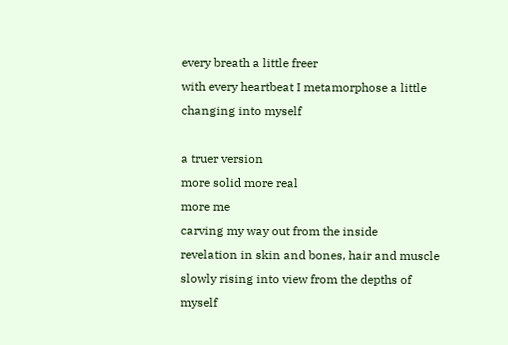every breath a little freer
with every heartbeat I metamorphose a little
changing into myself

a truer version
more solid more real
more me
carving my way out from the inside
revelation in skin and bones, hair and muscle
slowly rising into view from the depths of myself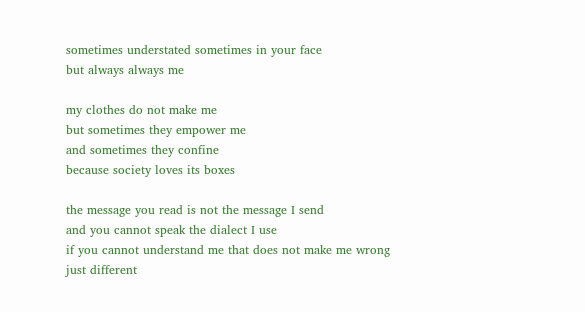sometimes understated sometimes in your face
but always always me

my clothes do not make me
but sometimes they empower me
and sometimes they confine
because society loves its boxes

the message you read is not the message I send
and you cannot speak the dialect I use
if you cannot understand me that does not make me wrong
just different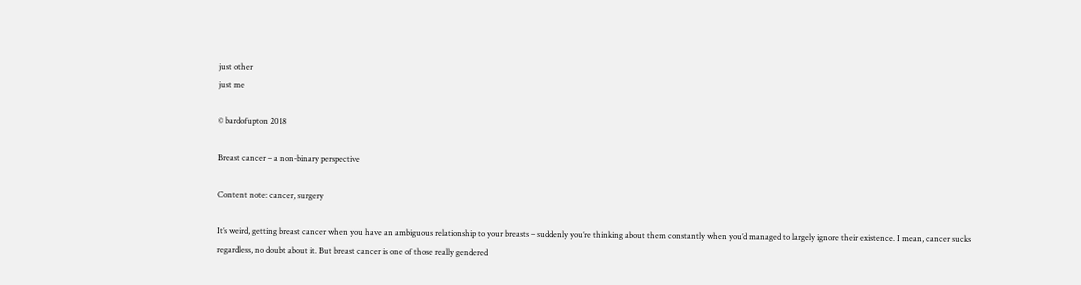just other
just me

© bardofupton 2018

Breast cancer – a non-binary perspective

Content note: cancer, surgery

It’s weird, getting breast cancer when you have an ambiguous relationship to your breasts – suddenly you’re thinking about them constantly when you’d managed to largely ignore their existence. I mean, cancer sucks regardless, no doubt about it. But breast cancer is one of those really gendered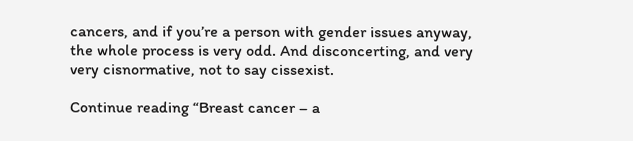cancers, and if you’re a person with gender issues anyway, the whole process is very odd. And disconcerting, and very very cisnormative, not to say cissexist.

Continue reading “Breast cancer – a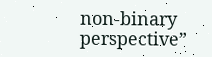non-binary perspective”